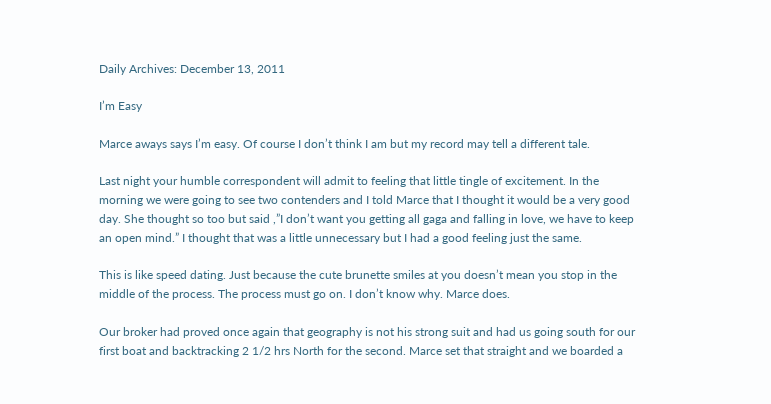Daily Archives: December 13, 2011

I’m Easy

Marce aways says I’m easy. Of course I don’t think I am but my record may tell a different tale.

Last night your humble correspondent will admit to feeling that little tingle of excitement. In the morning we were going to see two contenders and I told Marce that I thought it would be a very good day. She thought so too but said ,”I don’t want you getting all gaga and falling in love, we have to keep an open mind.” I thought that was a little unnecessary but I had a good feeling just the same.

This is like speed dating. Just because the cute brunette smiles at you doesn’t mean you stop in the middle of the process. The process must go on. I don’t know why. Marce does.

Our broker had proved once again that geography is not his strong suit and had us going south for our first boat and backtracking 2 1/2 hrs North for the second. Marce set that straight and we boarded a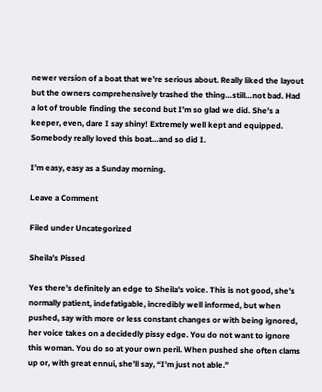newer version of a boat that we’re serious about. Really liked the layout but the owners comprehensively trashed the thing…still…not bad. Had a lot of trouble finding the second but I’m so glad we did. She’s a keeper, even, dare I say shiny! Extremely well kept and equipped. Somebody really loved this boat…and so did I.

I’m easy, easy as a Sunday morning.

Leave a Comment

Filed under Uncategorized

Sheila’s Pissed

Yes there’s definitely an edge to Sheila’s voice. This is not good, she’s normally patient, indefatigable, incredibly well informed, but when pushed, say with more or less constant changes or with being ignored, her voice takes on a decidedly pissy edge. You do not want to ignore this woman. You do so at your own peril. When pushed she often clams up or, with great ennui, she’ll say, “I’m just not able.”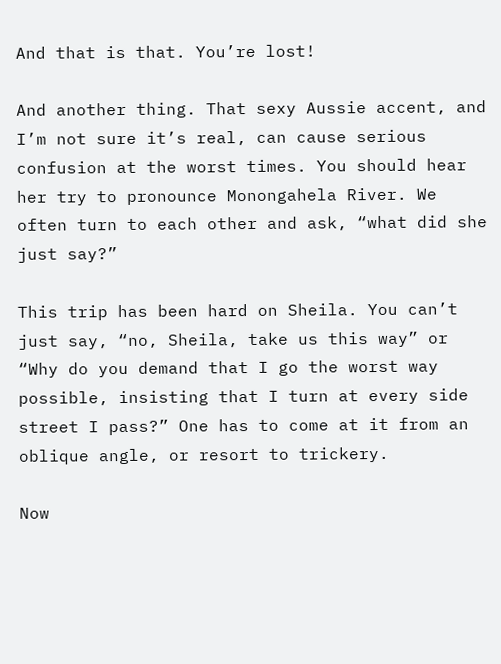And that is that. You’re lost!

And another thing. That sexy Aussie accent, and I’m not sure it’s real, can cause serious confusion at the worst times. You should hear her try to pronounce Monongahela River. We often turn to each other and ask, “what did she just say?”

This trip has been hard on Sheila. You can’t just say, “no, Sheila, take us this way” or “Why do you demand that I go the worst way possible, insisting that I turn at every side street I pass?” One has to come at it from an oblique angle, or resort to trickery.

Now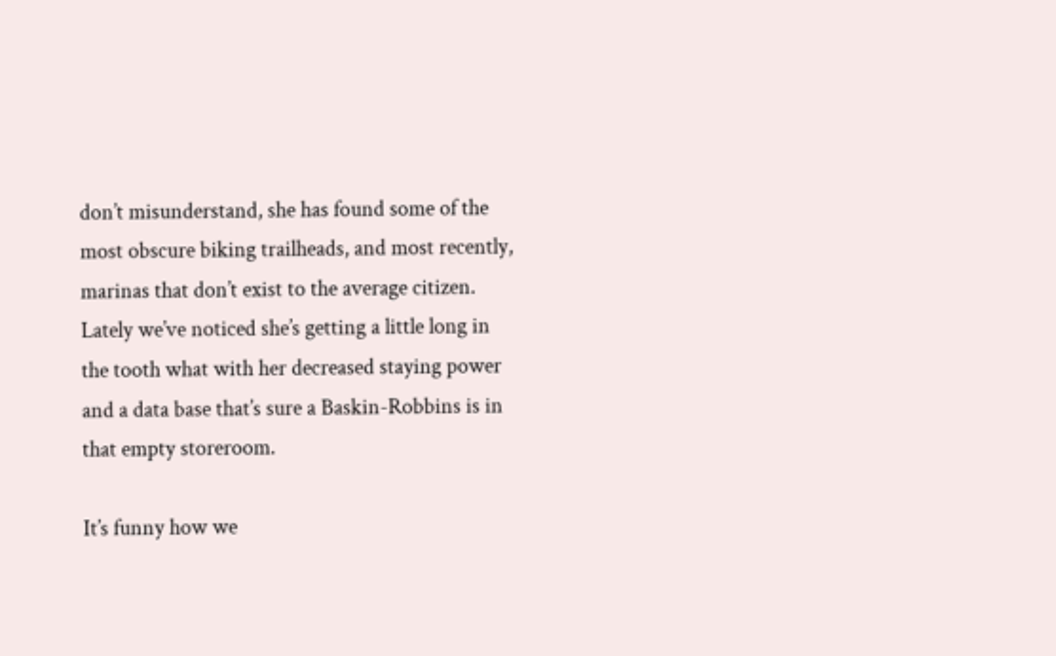don’t misunderstand, she has found some of the most obscure biking trailheads, and most recently, marinas that don’t exist to the average citizen. Lately we’ve noticed she’s getting a little long in the tooth what with her decreased staying power and a data base that’s sure a Baskin-Robbins is in that empty storeroom.

It’s funny how we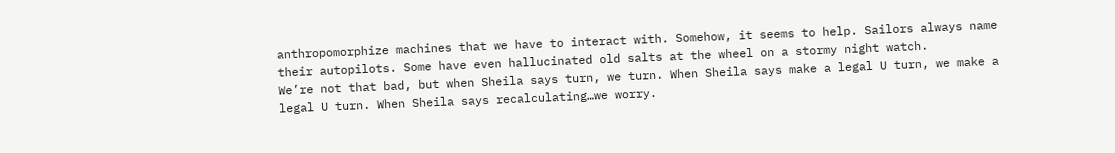anthropomorphize machines that we have to interact with. Somehow, it seems to help. Sailors always name their autopilots. Some have even hallucinated old salts at the wheel on a stormy night watch.
We’re not that bad, but when Sheila says turn, we turn. When Sheila says make a legal U turn, we make a legal U turn. When Sheila says recalculating…we worry.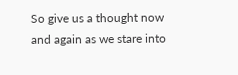So give us a thought now and again as we stare into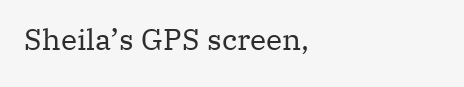Sheila’s GPS screen,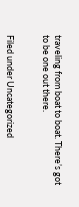traveling from boat to boat. There’s got to be one out there.


Filed under Uncategorized